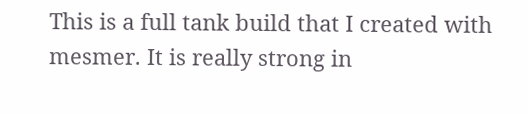This is a full tank build that I created with mesmer. It is really strong in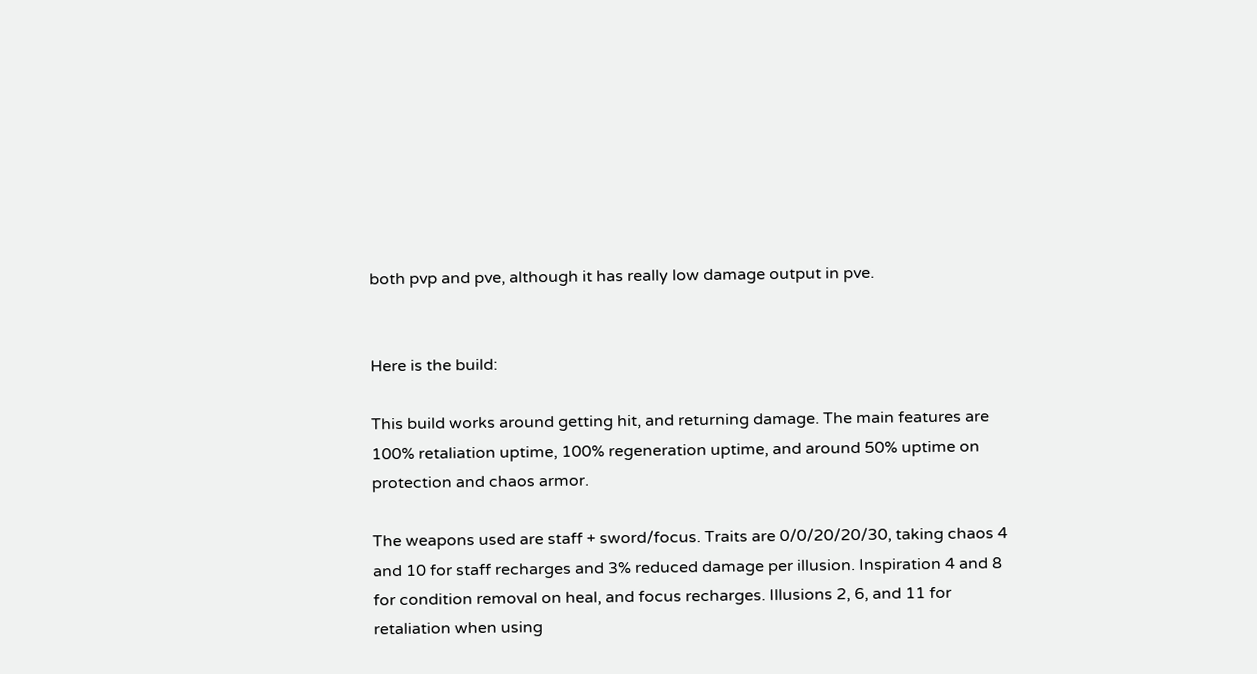both pvp and pve, although it has really low damage output in pve.


Here is the build:

This build works around getting hit, and returning damage. The main features are 100% retaliation uptime, 100% regeneration uptime, and around 50% uptime on protection and chaos armor.

The weapons used are staff + sword/focus. Traits are 0/0/20/20/30, taking chaos 4 and 10 for staff recharges and 3% reduced damage per illusion. Inspiration 4 and 8 for condition removal on heal, and focus recharges. Illusions 2, 6, and 11 for retaliation when using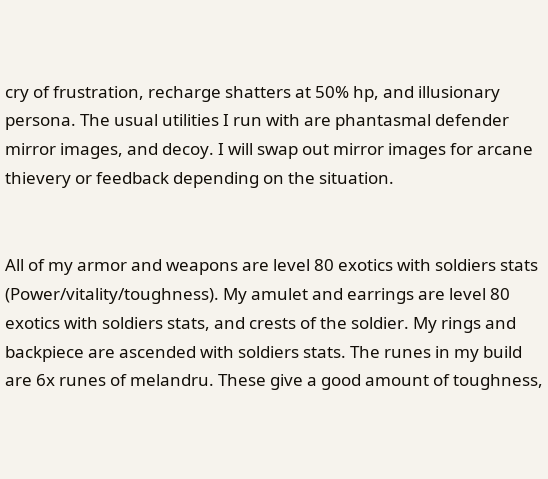cry of frustration, recharge shatters at 50% hp, and illusionary persona. The usual utilities I run with are phantasmal defender mirror images, and decoy. I will swap out mirror images for arcane thievery or feedback depending on the situation.


All of my armor and weapons are level 80 exotics with soldiers stats (Power/vitality/toughness). My amulet and earrings are level 80 exotics with soldiers stats, and crests of the soldier. My rings and backpiece are ascended with soldiers stats. The runes in my build are 6x runes of melandru. These give a good amount of toughness,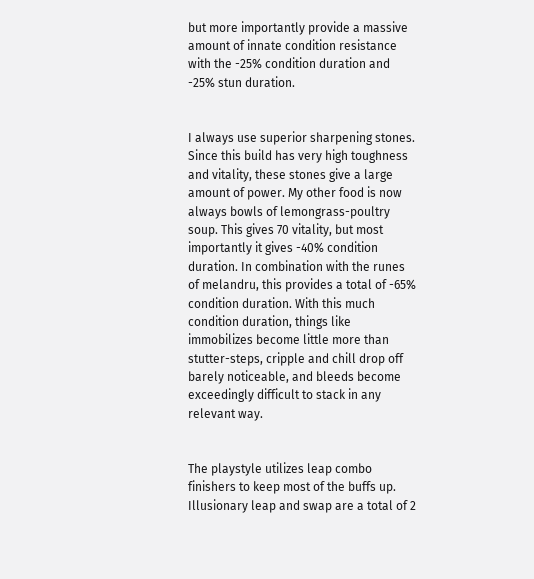but more importantly provide a massive amount of innate condition resistance with the -25% condition duration and -25% stun duration.


I always use superior sharpening stones. Since this build has very high toughness and vitality, these stones give a large amount of power. My other food is now always bowls of lemongrass-poultry soup. This gives 70 vitality, but most importantly it gives -40% condition duration. In combination with the runes of melandru, this provides a total of -65% condition duration. With this much condition duration, things like immobilizes become little more than stutter-steps, cripple and chill drop off barely noticeable, and bleeds become exceedingly difficult to stack in any relevant way.


The playstyle utilizes leap combo finishers to keep most of the buffs up. Illusionary leap and swap are a total of 2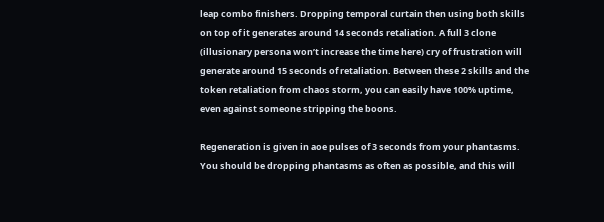leap combo finishers. Dropping temporal curtain then using both skills on top of it generates around 14 seconds retaliation. A full 3 clone (illusionary persona won’t increase the time here) cry of frustration will generate around 15 seconds of retaliation. Between these 2 skills and the token retaliation from chaos storm, you can easily have 100% uptime, even against someone stripping the boons.

Regeneration is given in aoe pulses of 3 seconds from your phantasms. You should be dropping phantasms as often as possible, and this will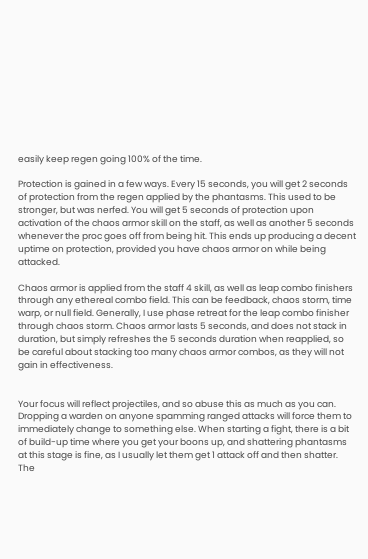easily keep regen going 100% of the time.

Protection is gained in a few ways. Every 15 seconds, you will get 2 seconds of protection from the regen applied by the phantasms. This used to be stronger, but was nerfed. You will get 5 seconds of protection upon activation of the chaos armor skill on the staff, as well as another 5 seconds whenever the proc goes off from being hit. This ends up producing a decent uptime on protection, provided you have chaos armor on while being attacked.

Chaos armor is applied from the staff 4 skill, as well as leap combo finishers through any ethereal combo field. This can be feedback, chaos storm, time warp, or null field. Generally, I use phase retreat for the leap combo finisher through chaos storm. Chaos armor lasts 5 seconds, and does not stack in duration, but simply refreshes the 5 seconds duration when reapplied, so be careful about stacking too many chaos armor combos, as they will not gain in effectiveness.


Your focus will reflect projectiles, and so abuse this as much as you can. Dropping a warden on anyone spamming ranged attacks will force them to immediately change to something else. When starting a fight, there is a bit of build-up time where you get your boons up, and shattering phantasms at this stage is fine, as I usually let them get 1 attack off and then shatter. The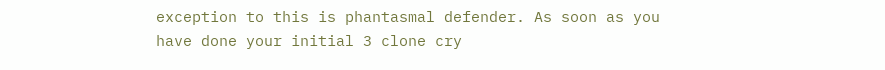exception to this is phantasmal defender. As soon as you have done your initial 3 clone cry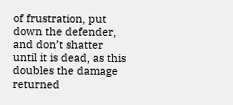of frustration, put down the defender, and don’t shatter until it is dead, as this doubles the damage returned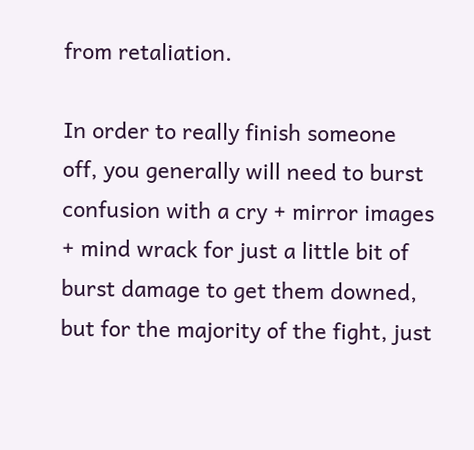from retaliation.

In order to really finish someone off, you generally will need to burst confusion with a cry + mirror images + mind wrack for just a little bit of burst damage to get them downed, but for the majority of the fight, just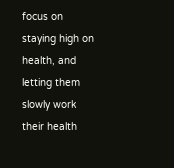focus on staying high on health, and letting them slowly work their health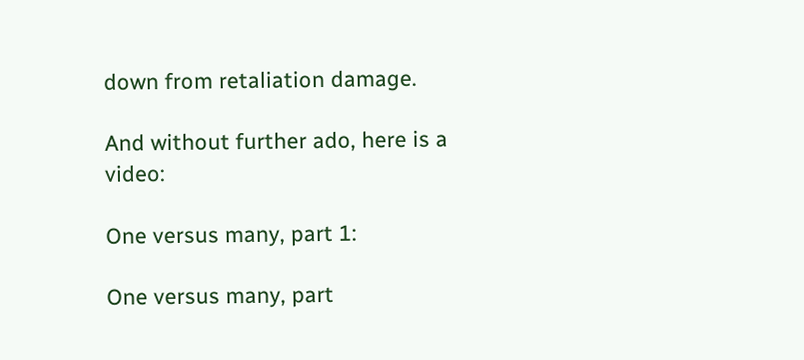down from retaliation damage.

And without further ado, here is a video:

One versus many, part 1:

One versus many, part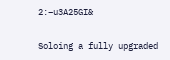2:–u3A25GI&

Soloing a fully upgraded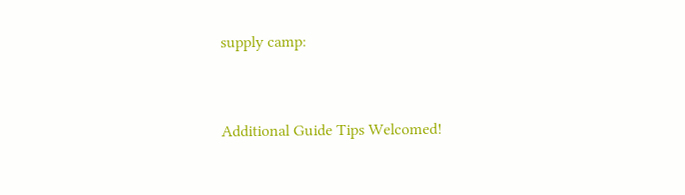supply camp:



Additional Guide Tips Welcomed!